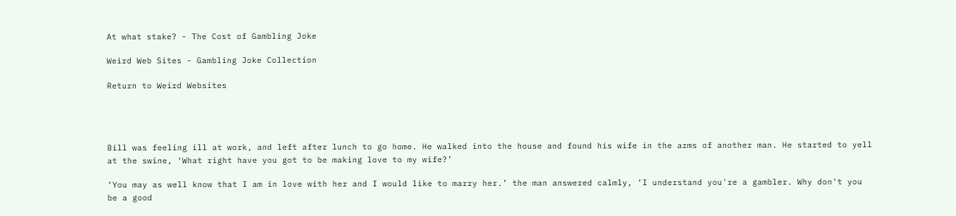At what stake? - The Cost of Gambling Joke

Weird Web Sites - Gambling Joke Collection

Return to Weird Websites




Bill was feeling ill at work, and left after lunch to go home. He walked into the house and found his wife in the arms of another man. He started to yell at the swine, ‘What right have you got to be making love to my wife?’

‘You may as well know that I am in love with her and I would like to marry her.’ the man answered calmly, ‘I understand you're a gambler. Why don't you be a good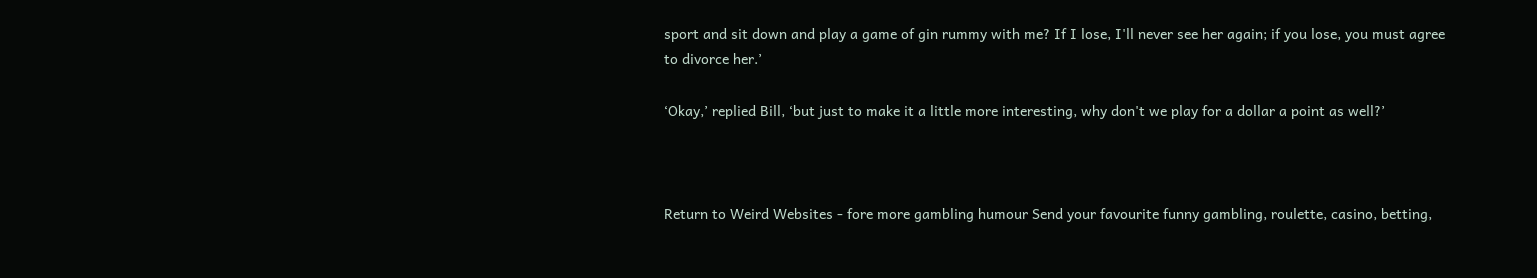sport and sit down and play a game of gin rummy with me? If I lose, I'll never see her again; if you lose, you must agree to divorce her.’

‘Okay,’ replied Bill, ‘but just to make it a little more interesting, why don't we play for a dollar a point as well?’



Return to Weird Websites - fore more gambling humour Send your favourite funny gambling, roulette, casino, betting,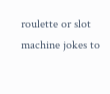roulette or slot machine jokes to